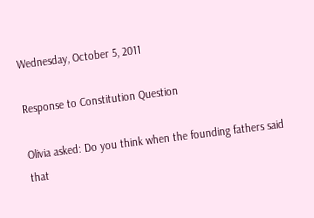Wednesday, October 5, 2011

Response to Constitution Question

Olivia asked: Do you think when the founding fathers said that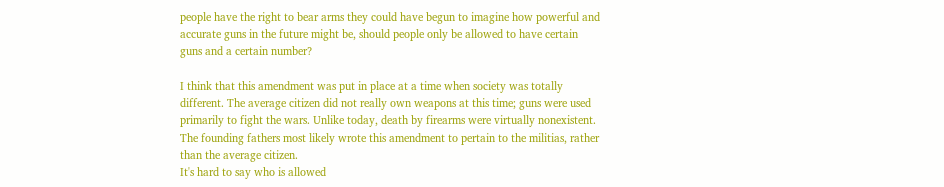people have the right to bear arms they could have begun to imagine how powerful and accurate guns in the future might be, should people only be allowed to have certain guns and a certain number?

I think that this amendment was put in place at a time when society was totally different. The average citizen did not really own weapons at this time; guns were used primarily to fight the wars. Unlike today, death by firearms were virtually nonexistent. The founding fathers most likely wrote this amendment to pertain to the militias, rather than the average citizen.
It's hard to say who is allowed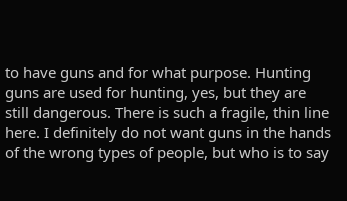to have guns and for what purpose. Hunting guns are used for hunting, yes, but they are still dangerous. There is such a fragile, thin line here. I definitely do not want guns in the hands of the wrong types of people, but who is to say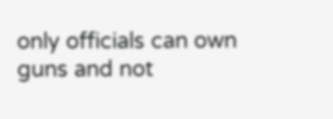only officials can own guns and not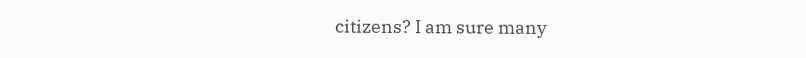citizens? I am sure many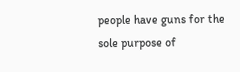people have guns for the sole purpose of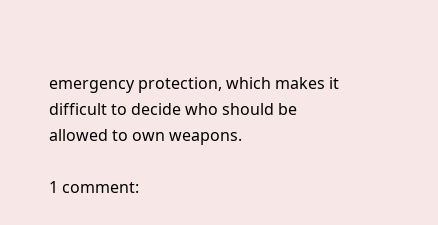emergency protection, which makes it difficult to decide who should be allowed to own weapons.

1 comment: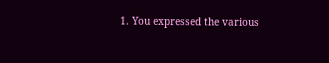1. You expressed the various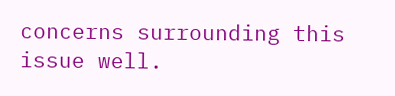concerns surrounding this issue well.